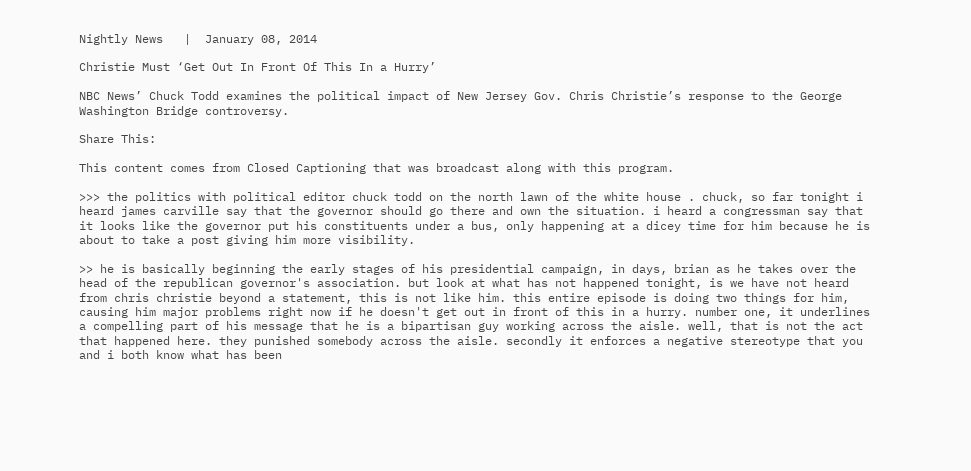Nightly News   |  January 08, 2014

Christie Must ‘Get Out In Front Of This In a Hurry’

NBC News’ Chuck Todd examines the political impact of New Jersey Gov. Chris Christie’s response to the George Washington Bridge controversy.

Share This:

This content comes from Closed Captioning that was broadcast along with this program.

>>> the politics with political editor chuck todd on the north lawn of the white house . chuck, so far tonight i heard james carville say that the governor should go there and own the situation. i heard a congressman say that it looks like the governor put his constituents under a bus, only happening at a dicey time for him because he is about to take a post giving him more visibility.

>> he is basically beginning the early stages of his presidential campaign, in days, brian as he takes over the head of the republican governor's association. but look at what has not happened tonight, is we have not heard from chris christie beyond a statement, this is not like him. this entire episode is doing two things for him, causing him major problems right now if he doesn't get out in front of this in a hurry. number one, it underlines a compelling part of his message that he is a bipartisan guy working across the aisle. well, that is not the act that happened here. they punished somebody across the aisle. secondly it enforces a negative stereotype that you and i both know what has been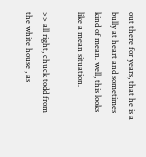out there for years, that he is a bully at heart and sometimes kind of mean. well, this looks like a mean situation.

>> all right, chuck todd from the white house , as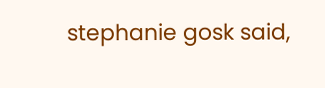stephanie gosk said,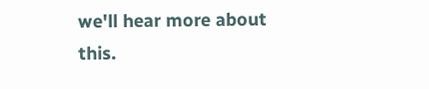we'll hear more about this.